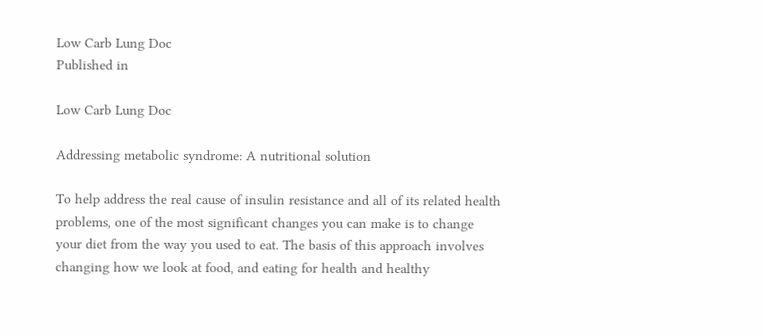Low Carb Lung Doc
Published in

Low Carb Lung Doc

Addressing metabolic syndrome: A nutritional solution

To help address the real cause of insulin resistance and all of its related health problems, one of the most significant changes you can make is to change your diet from the way you used to eat. The basis of this approach involves changing how we look at food, and eating for health and healthy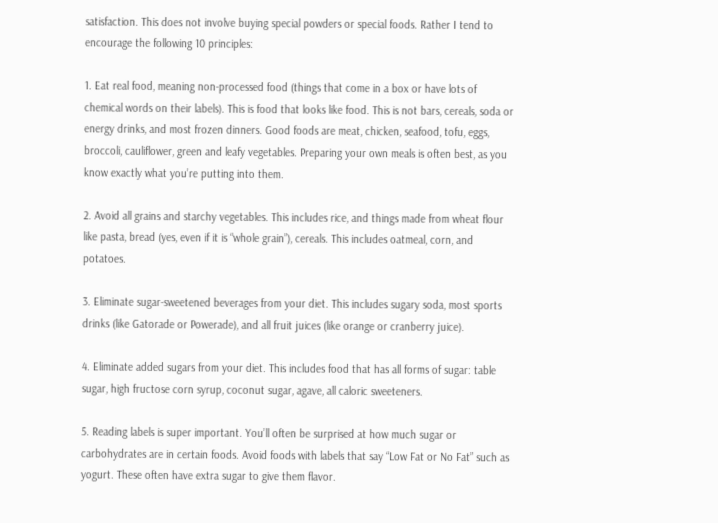satisfaction. This does not involve buying special powders or special foods. Rather I tend to encourage the following 10 principles:

1. Eat real food, meaning non-processed food (things that come in a box or have lots of chemical words on their labels). This is food that looks like food. This is not bars, cereals, soda or energy drinks, and most frozen dinners. Good foods are meat, chicken, seafood, tofu, eggs, broccoli, cauliflower, green and leafy vegetables. Preparing your own meals is often best, as you know exactly what you’re putting into them.

2. Avoid all grains and starchy vegetables. This includes rice, and things made from wheat flour like pasta, bread (yes, even if it is “whole grain”), cereals. This includes oatmeal, corn, and potatoes.

3. Eliminate sugar-sweetened beverages from your diet. This includes sugary soda, most sports drinks (like Gatorade or Powerade), and all fruit juices (like orange or cranberry juice).

4. Eliminate added sugars from your diet. This includes food that has all forms of sugar: table sugar, high fructose corn syrup, coconut sugar, agave, all caloric sweeteners.

5. Reading labels is super important. You’ll often be surprised at how much sugar or carbohydrates are in certain foods. Avoid foods with labels that say “Low Fat or No Fat” such as yogurt. These often have extra sugar to give them flavor.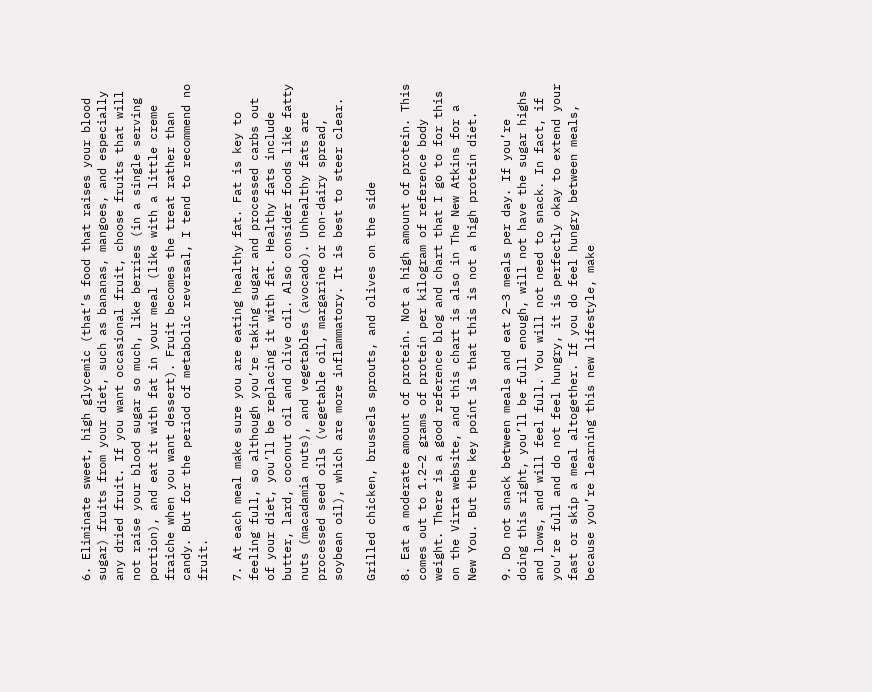6. Eliminate sweet, high glycemic (that’s food that raises your blood sugar) fruits from your diet, such as bananas, mangoes, and especially any dried fruit. If you want occasional fruit, choose fruits that will not raise your blood sugar so much, like berries (in a single serving portion), and eat it with fat in your meal (like with a little creme fraiche when you want dessert). Fruit becomes the treat rather than candy. But for the period of metabolic reversal, I tend to recommend no fruit.

7. At each meal make sure you are eating healthy fat. Fat is key to feeling full, so although you’re taking sugar and processed carbs out of your diet, you’ll be replacing it with fat. Healthy fats include butter, lard, coconut oil and olive oil. Also consider foods like fatty nuts (macadamia nuts), and vegetables (avocado). Unhealthy fats are processed seed oils (vegetable oil, margarine or non-dairy spread, soybean oil), which are more inflammatory. It is best to steer clear.

Grilled chicken, brussels sprouts, and olives on the side

8. Eat a moderate amount of protein. Not a high amount of protein. This comes out to 1.2–2 grams of protein per kilogram of reference body weight. There is a good reference blog and chart that I go to for this on the Virta website, and this chart is also in The New Atkins for a New You. But the key point is that this is not a high protein diet.

9. Do not snack between meals and eat 2–3 meals per day. If you’re doing this right, you’ll be full enough, will not have the sugar highs and lows, and will feel full. You will not need to snack. In fact, if you’re full and do not feel hungry, it is perfectly okay to extend your fast or skip a meal altogether. If you do feel hungry between meals, because you’re learning this new lifestyle, make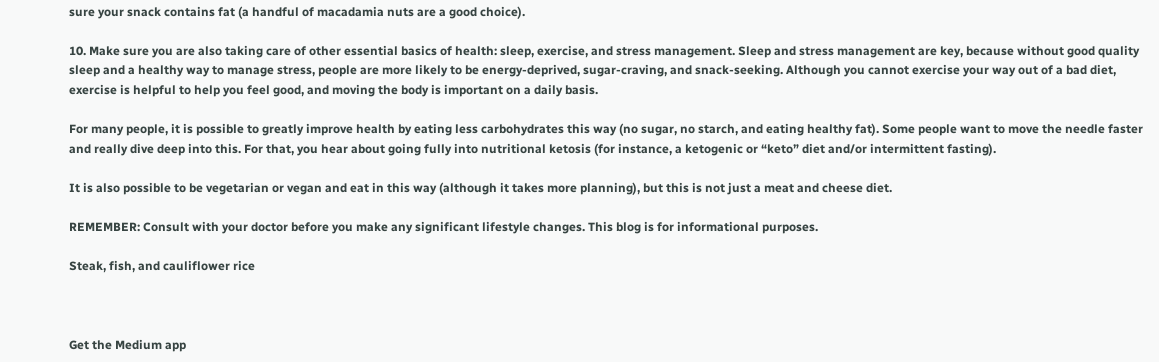sure your snack contains fat (a handful of macadamia nuts are a good choice).

10. Make sure you are also taking care of other essential basics of health: sleep, exercise, and stress management. Sleep and stress management are key, because without good quality sleep and a healthy way to manage stress, people are more likely to be energy-deprived, sugar-craving, and snack-seeking. Although you cannot exercise your way out of a bad diet, exercise is helpful to help you feel good, and moving the body is important on a daily basis.

For many people, it is possible to greatly improve health by eating less carbohydrates this way (no sugar, no starch, and eating healthy fat). Some people want to move the needle faster and really dive deep into this. For that, you hear about going fully into nutritional ketosis (for instance, a ketogenic or “keto” diet and/or intermittent fasting).

It is also possible to be vegetarian or vegan and eat in this way (although it takes more planning), but this is not just a meat and cheese diet.

REMEMBER: Consult with your doctor before you make any significant lifestyle changes. This blog is for informational purposes.

Steak, fish, and cauliflower rice



Get the Medium app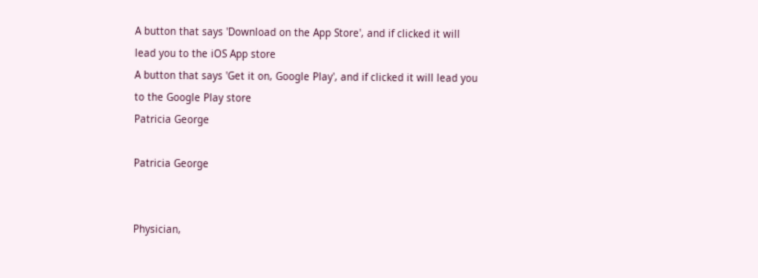A button that says 'Download on the App Store', and if clicked it will lead you to the iOS App store
A button that says 'Get it on, Google Play', and if clicked it will lead you to the Google Play store
Patricia George

Patricia George


Physician,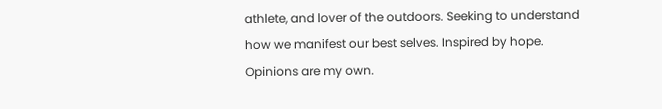athlete, and lover of the outdoors. Seeking to understand how we manifest our best selves. Inspired by hope. Opinions are my own.